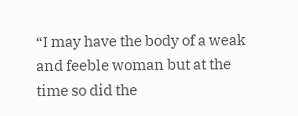“I may have the body of a weak and feeble woman but at the time so did the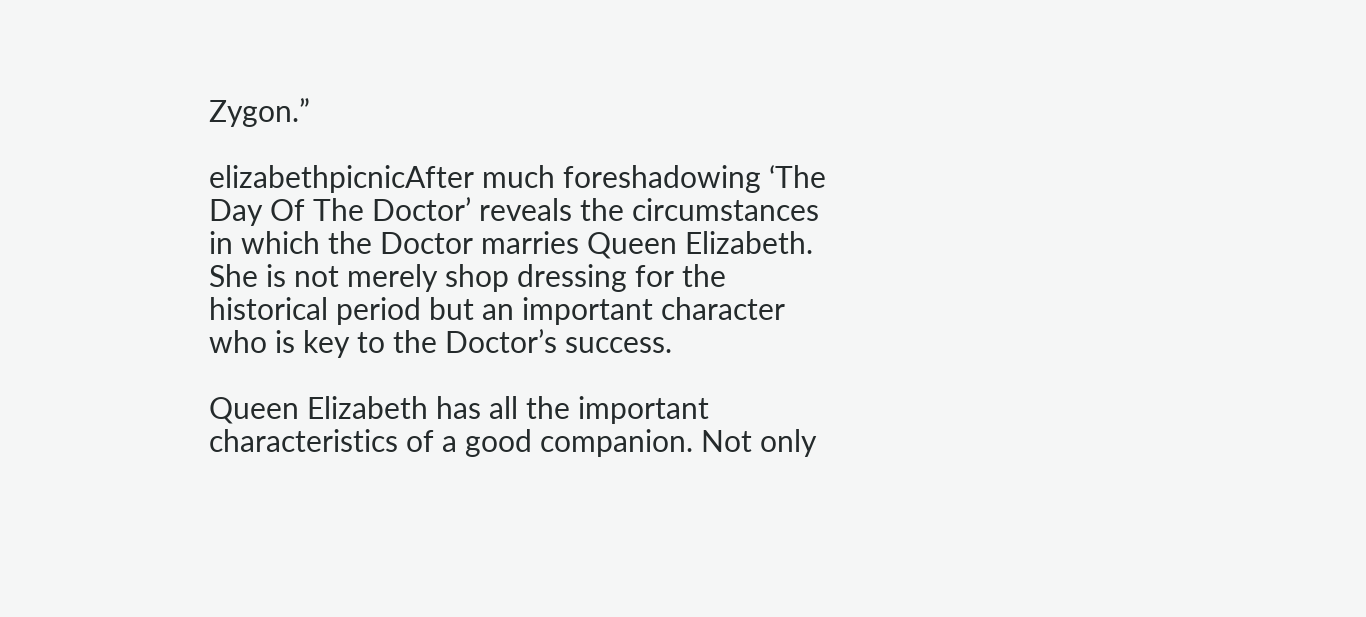Zygon.”

elizabethpicnicAfter much foreshadowing ‘The Day Of The Doctor’ reveals the circumstances in which the Doctor marries Queen Elizabeth. She is not merely shop dressing for the historical period but an important character who is key to the Doctor’s success.

Queen Elizabeth has all the important characteristics of a good companion. Not only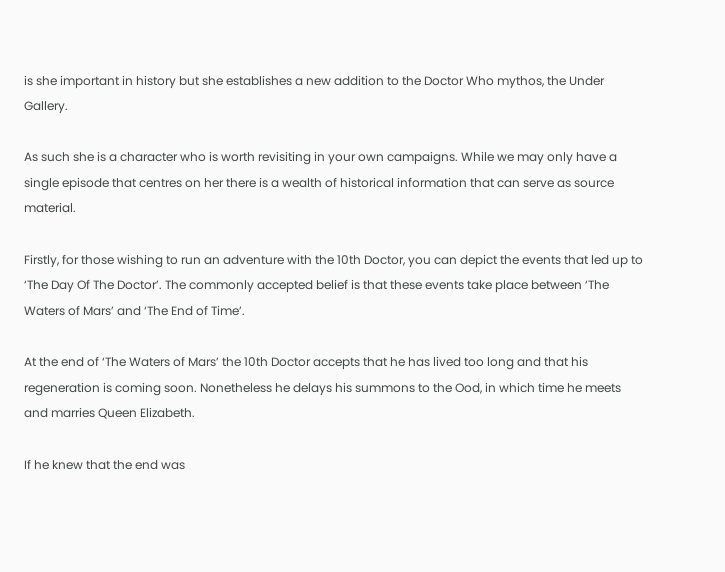is she important in history but she establishes a new addition to the Doctor Who mythos, the Under Gallery.

As such she is a character who is worth revisiting in your own campaigns. While we may only have a single episode that centres on her there is a wealth of historical information that can serve as source material.

Firstly, for those wishing to run an adventure with the 10th Doctor, you can depict the events that led up to ‘The Day Of The Doctor’. The commonly accepted belief is that these events take place between ‘The Waters of Mars’ and ‘The End of Time’.

At the end of ‘The Waters of Mars’ the 10th Doctor accepts that he has lived too long and that his regeneration is coming soon. Nonetheless he delays his summons to the Ood, in which time he meets and marries Queen Elizabeth.

If he knew that the end was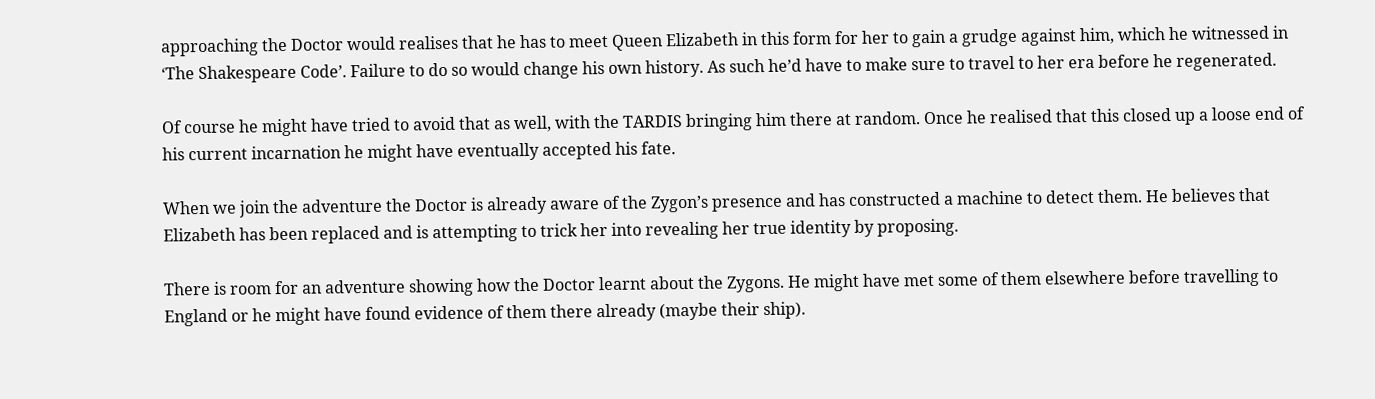approaching the Doctor would realises that he has to meet Queen Elizabeth in this form for her to gain a grudge against him, which he witnessed in ‘The Shakespeare Code’. Failure to do so would change his own history. As such he’d have to make sure to travel to her era before he regenerated.

Of course he might have tried to avoid that as well, with the TARDIS bringing him there at random. Once he realised that this closed up a loose end of his current incarnation he might have eventually accepted his fate.

When we join the adventure the Doctor is already aware of the Zygon’s presence and has constructed a machine to detect them. He believes that Elizabeth has been replaced and is attempting to trick her into revealing her true identity by proposing.

There is room for an adventure showing how the Doctor learnt about the Zygons. He might have met some of them elsewhere before travelling to England or he might have found evidence of them there already (maybe their ship).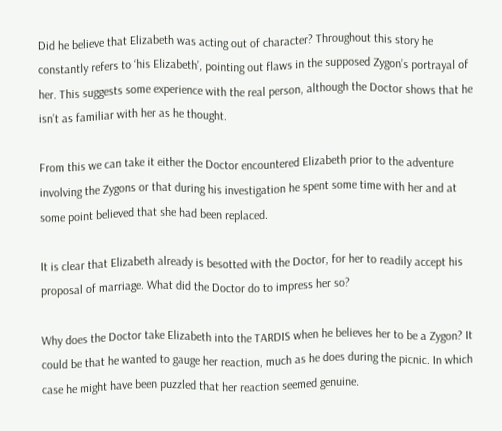Did he believe that Elizabeth was acting out of character? Throughout this story he constantly refers to ‘his Elizabeth’, pointing out flaws in the supposed Zygon’s portrayal of her. This suggests some experience with the real person, although the Doctor shows that he isn’t as familiar with her as he thought.

From this we can take it either the Doctor encountered Elizabeth prior to the adventure involving the Zygons or that during his investigation he spent some time with her and at some point believed that she had been replaced.

It is clear that Elizabeth already is besotted with the Doctor, for her to readily accept his proposal of marriage. What did the Doctor do to impress her so?

Why does the Doctor take Elizabeth into the TARDIS when he believes her to be a Zygon? It could be that he wanted to gauge her reaction, much as he does during the picnic. In which case he might have been puzzled that her reaction seemed genuine.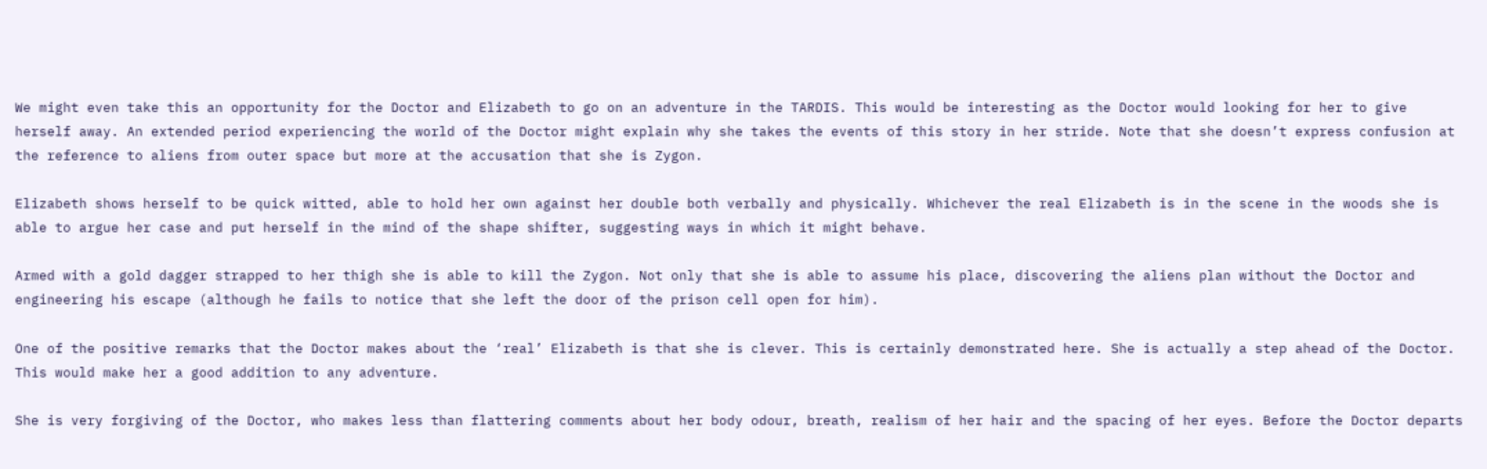We might even take this an opportunity for the Doctor and Elizabeth to go on an adventure in the TARDIS. This would be interesting as the Doctor would looking for her to give herself away. An extended period experiencing the world of the Doctor might explain why she takes the events of this story in her stride. Note that she doesn’t express confusion at the reference to aliens from outer space but more at the accusation that she is Zygon.

Elizabeth shows herself to be quick witted, able to hold her own against her double both verbally and physically. Whichever the real Elizabeth is in the scene in the woods she is able to argue her case and put herself in the mind of the shape shifter, suggesting ways in which it might behave.

Armed with a gold dagger strapped to her thigh she is able to kill the Zygon. Not only that she is able to assume his place, discovering the aliens plan without the Doctor and engineering his escape (although he fails to notice that she left the door of the prison cell open for him).

One of the positive remarks that the Doctor makes about the ‘real’ Elizabeth is that she is clever. This is certainly demonstrated here. She is actually a step ahead of the Doctor. This would make her a good addition to any adventure.

She is very forgiving of the Doctor, who makes less than flattering comments about her body odour, breath, realism of her hair and the spacing of her eyes. Before the Doctor departs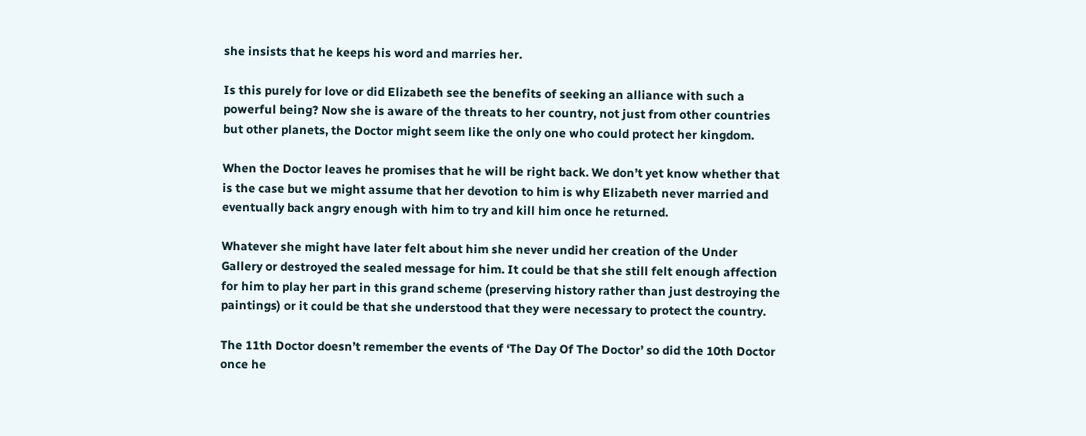she insists that he keeps his word and marries her.

Is this purely for love or did Elizabeth see the benefits of seeking an alliance with such a powerful being? Now she is aware of the threats to her country, not just from other countries but other planets, the Doctor might seem like the only one who could protect her kingdom.

When the Doctor leaves he promises that he will be right back. We don’t yet know whether that is the case but we might assume that her devotion to him is why Elizabeth never married and eventually back angry enough with him to try and kill him once he returned.

Whatever she might have later felt about him she never undid her creation of the Under Gallery or destroyed the sealed message for him. It could be that she still felt enough affection for him to play her part in this grand scheme (preserving history rather than just destroying the paintings) or it could be that she understood that they were necessary to protect the country.

The 11th Doctor doesn’t remember the events of ‘The Day Of The Doctor’ so did the 10th Doctor once he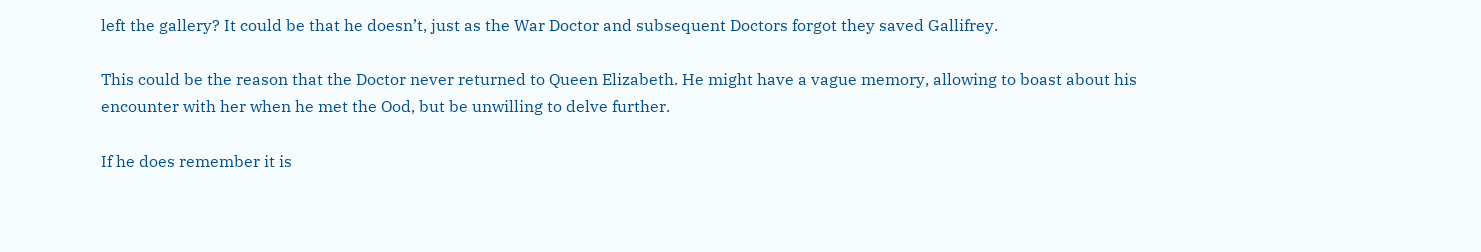left the gallery? It could be that he doesn’t, just as the War Doctor and subsequent Doctors forgot they saved Gallifrey.

This could be the reason that the Doctor never returned to Queen Elizabeth. He might have a vague memory, allowing to boast about his encounter with her when he met the Ood, but be unwilling to delve further.

If he does remember it is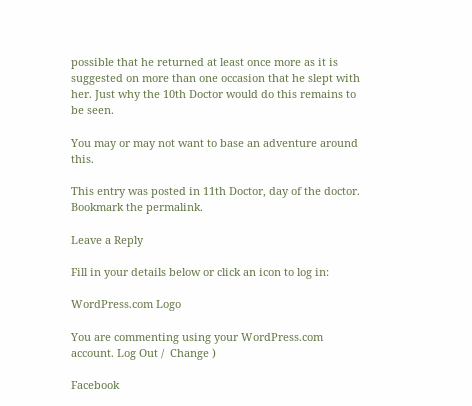possible that he returned at least once more as it is suggested on more than one occasion that he slept with her. Just why the 10th Doctor would do this remains to be seen.

You may or may not want to base an adventure around this.

This entry was posted in 11th Doctor, day of the doctor. Bookmark the permalink.

Leave a Reply

Fill in your details below or click an icon to log in:

WordPress.com Logo

You are commenting using your WordPress.com account. Log Out /  Change )

Facebook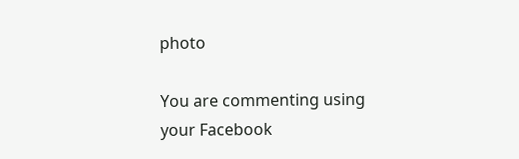photo

You are commenting using your Facebook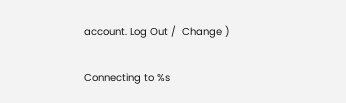account. Log Out /  Change )

Connecting to %s